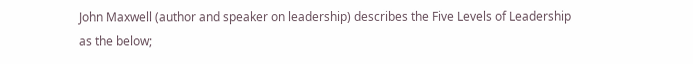John Maxwell (author and speaker on leadership) describes the Five Levels of Leadership as the below;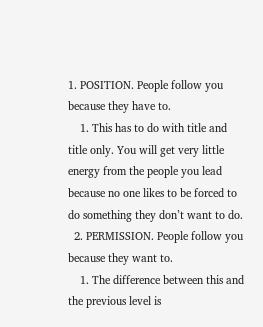1. POSITION. People follow you because they have to.
    1. This has to do with title and title only. You will get very little energy from the people you lead because no one likes to be forced to do something they don’t want to do.
  2. PERMISSION. People follow you because they want to.
    1. The difference between this and the previous level is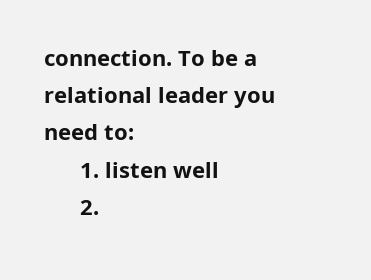connection. To be a relational leader you need to:
      1. listen well
      2.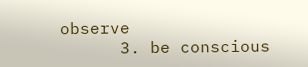observe
      3. be conscious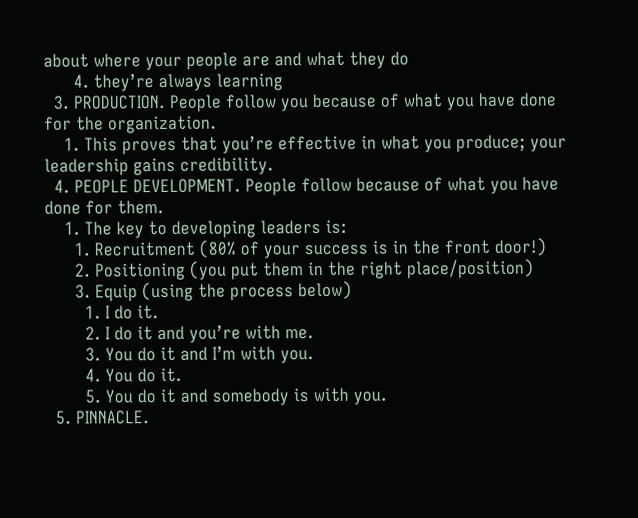about where your people are and what they do
      4. they’re always learning
  3. PRODUCTION. People follow you because of what you have done for the organization.
    1. This proves that you’re effective in what you produce; your leadership gains credibility.
  4. PEOPLE DEVELOPMENT. People follow because of what you have done for them.
    1. The key to developing leaders is:
      1. Recruitment (80% of your success is in the front door!)
      2. Positioning (you put them in the right place/position)
      3. Equip (using the process below)
        1. I do it.
        2. I do it and you’re with me.
        3. You do it and I’m with you.
        4. You do it.
        5. You do it and somebody is with you.
  5. PINNACLE.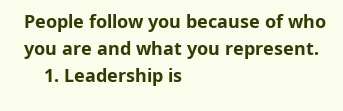People follow you because of who you are and what you represent.
    1. Leadership is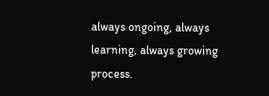always ongoing, always learning, always growing process.